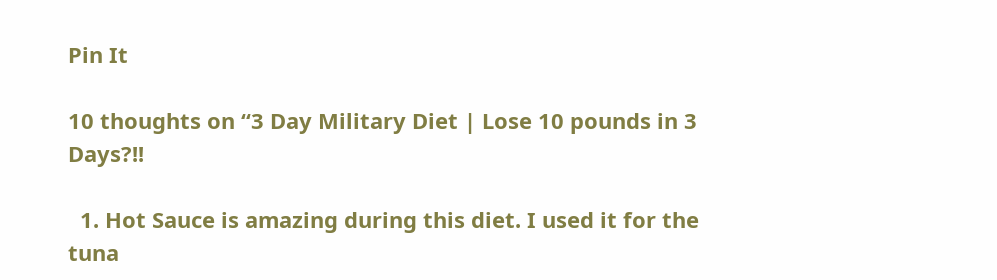Pin It

10 thoughts on “3 Day Military Diet | Lose 10 pounds in 3 Days?!!

  1. Hot Sauce is amazing during this diet. I used it for the tuna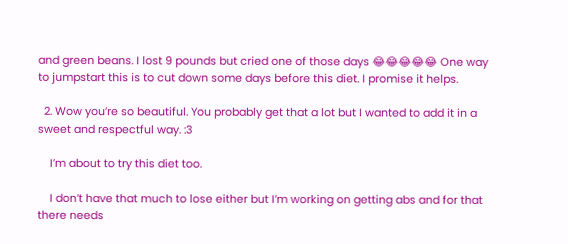and green beans. I lost 9 pounds but cried one of those days 😂😂😂😂😂 One way to jumpstart this is to cut down some days before this diet. I promise it helps.

  2. Wow you’re so beautiful. You probably get that a lot but I wanted to add it in a sweet and respectful way. :3

    I’m about to try this diet too.

    I don’t have that much to lose either but I’m working on getting abs and for that there needs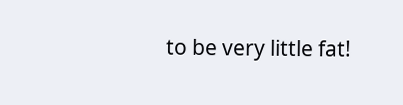to be very little fat!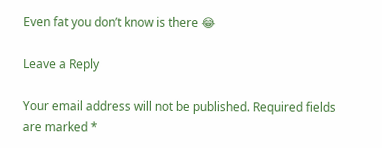Even fat you don’t know is there 😂

Leave a Reply

Your email address will not be published. Required fields are marked *